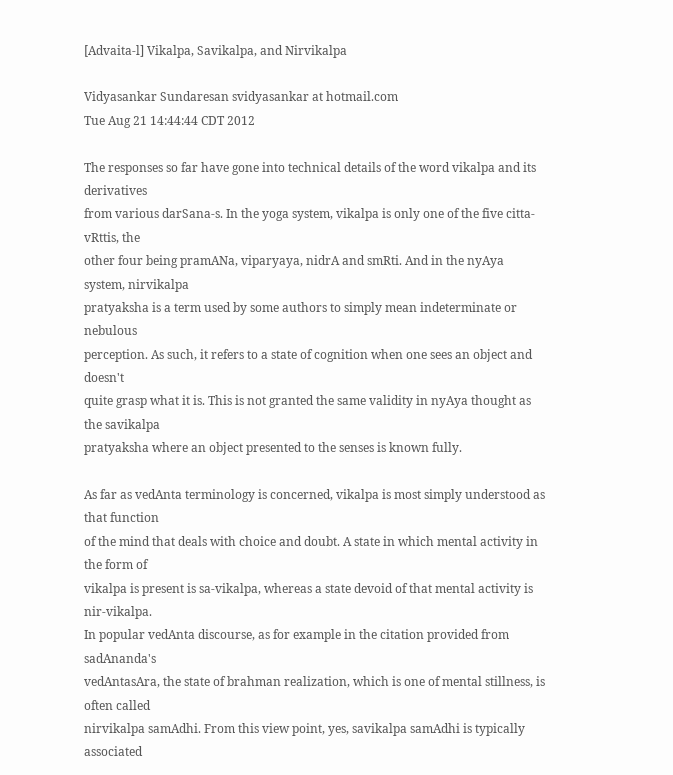[Advaita-l] Vikalpa, Savikalpa, and Nirvikalpa

Vidyasankar Sundaresan svidyasankar at hotmail.com
Tue Aug 21 14:44:44 CDT 2012

The responses so far have gone into technical details of the word vikalpa and its derivatives
from various darSana-s. In the yoga system, vikalpa is only one of the five citta-vRttis, the
other four being pramANa, viparyaya, nidrA and smRti. And in the nyAya system, nirvikalpa
pratyaksha is a term used by some authors to simply mean indeterminate or nebulous
perception. As such, it refers to a state of cognition when one sees an object and doesn't
quite grasp what it is. This is not granted the same validity in nyAya thought as the savikalpa
pratyaksha where an object presented to the senses is known fully.

As far as vedAnta terminology is concerned, vikalpa is most simply understood as that function
of the mind that deals with choice and doubt. A state in which mental activity in the form of
vikalpa is present is sa-vikalpa, whereas a state devoid of that mental activity is nir-vikalpa.
In popular vedAnta discourse, as for example in the citation provided from sadAnanda's
vedAntasAra, the state of brahman realization, which is one of mental stillness, is often called
nirvikalpa samAdhi. From this view point, yes, savikalpa samAdhi is typically associated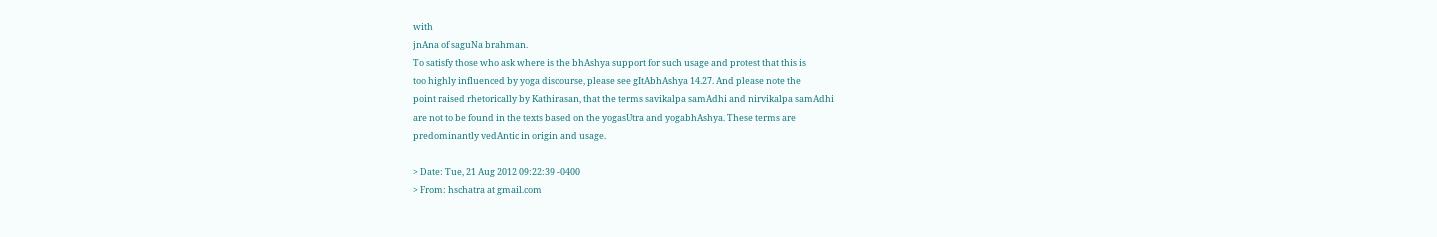with
jnAna of saguNa brahman.
To satisfy those who ask where is the bhAshya support for such usage and protest that this is
too highly influenced by yoga discourse, please see gItAbhAshya 14.27. And please note the
point raised rhetorically by Kathirasan, that the terms savikalpa samAdhi and nirvikalpa samAdhi
are not to be found in the texts based on the yogasUtra and yogabhAshya. These terms are
predominantly vedAntic in origin and usage.

> Date: Tue, 21 Aug 2012 09:22:39 -0400
> From: hschatra at gmail.com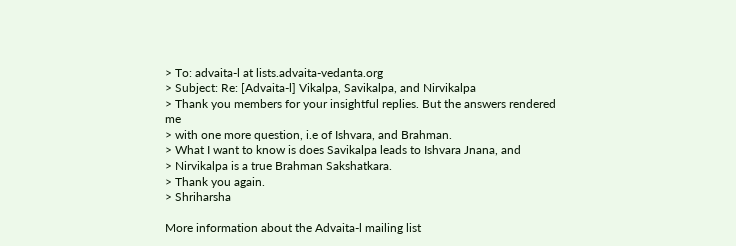> To: advaita-l at lists.advaita-vedanta.org
> Subject: Re: [Advaita-l] Vikalpa, Savikalpa, and Nirvikalpa
> Thank you members for your insightful replies. But the answers rendered me
> with one more question, i.e of Ishvara, and Brahman.
> What I want to know is does Savikalpa leads to Ishvara Jnana, and
> Nirvikalpa is a true Brahman Sakshatkara.
> Thank you again.
> Shriharsha

More information about the Advaita-l mailing list